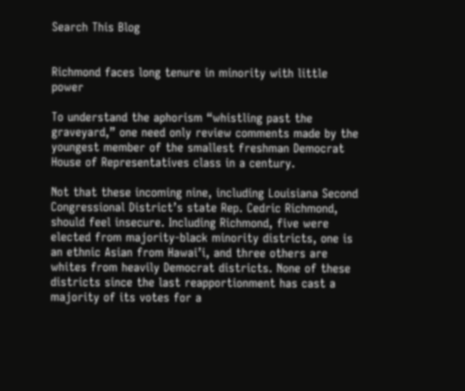Search This Blog


Richmond faces long tenure in minority with little power

To understand the aphorism “whistling past the graveyard,” one need only review comments made by the youngest member of the smallest freshman Democrat House of Representatives class in a century.

Not that these incoming nine, including Louisiana Second Congressional District’s state Rep. Cedric Richmond, should feel insecure. Including Richmond, five were elected from majority-black minority districts, one is an ethnic Asian from Hawai’i, and three others are whites from heavily Democrat districts. None of these districts since the last reapportionment has cast a majority of its votes for a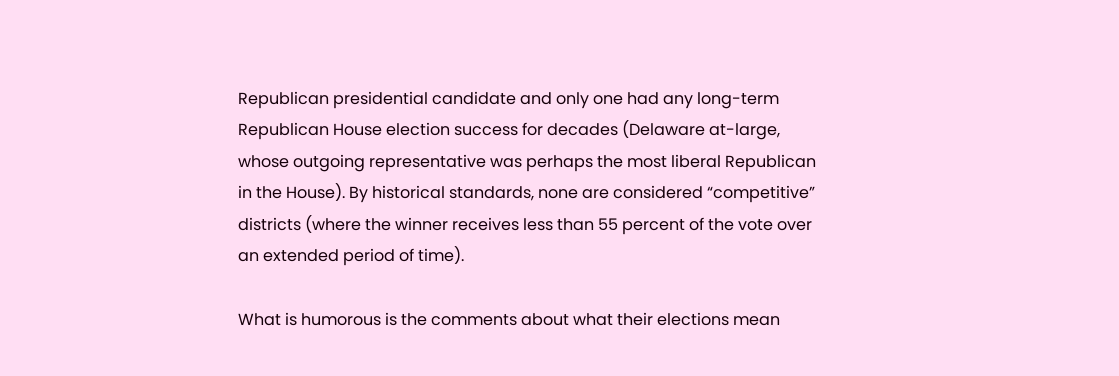Republican presidential candidate and only one had any long-term Republican House election success for decades (Delaware at-large, whose outgoing representative was perhaps the most liberal Republican in the House). By historical standards, none are considered “competitive” districts (where the winner receives less than 55 percent of the vote over an extended period of time).

What is humorous is the comments about what their elections mean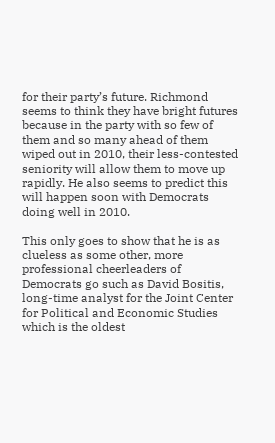for their party’s future. Richmond seems to think they have bright futures because in the party with so few of them and so many ahead of them wiped out in 2010, their less-contested seniority will allow them to move up rapidly. He also seems to predict this will happen soon with Democrats doing well in 2010.

This only goes to show that he is as clueless as some other, more professional cheerleaders of Democrats go such as David Bositis, long-time analyst for the Joint Center for Political and Economic Studies which is the oldest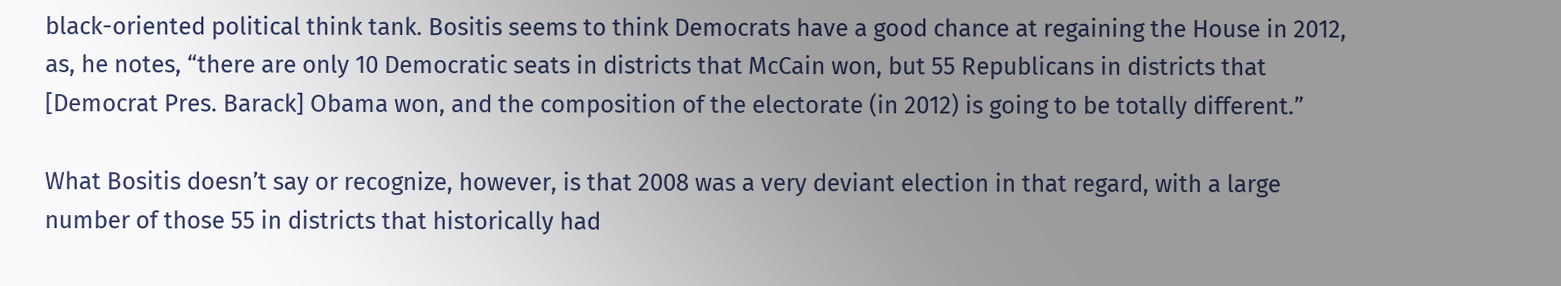black-oriented political think tank. Bositis seems to think Democrats have a good chance at regaining the House in 2012, as, he notes, “there are only 10 Democratic seats in districts that McCain won, but 55 Republicans in districts that [Democrat Pres. Barack] Obama won, and the composition of the electorate (in 2012) is going to be totally different.”

What Bositis doesn’t say or recognize, however, is that 2008 was a very deviant election in that regard, with a large number of those 55 in districts that historically had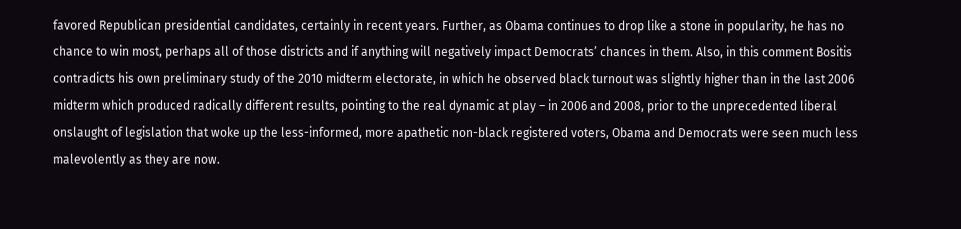favored Republican presidential candidates, certainly in recent years. Further, as Obama continues to drop like a stone in popularity, he has no chance to win most, perhaps all of those districts and if anything will negatively impact Democrats’ chances in them. Also, in this comment Bositis contradicts his own preliminary study of the 2010 midterm electorate, in which he observed black turnout was slightly higher than in the last 2006 midterm which produced radically different results, pointing to the real dynamic at play – in 2006 and 2008, prior to the unprecedented liberal onslaught of legislation that woke up the less-informed, more apathetic non-black registered voters, Obama and Democrats were seen much less malevolently as they are now.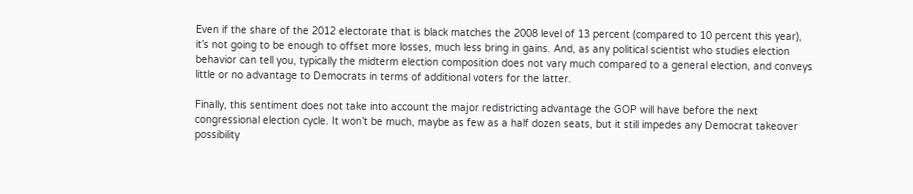Even if the share of the 2012 electorate that is black matches the 2008 level of 13 percent (compared to 10 percent this year), it’s not going to be enough to offset more losses, much less bring in gains. And, as any political scientist who studies election behavior can tell you, typically the midterm election composition does not vary much compared to a general election, and conveys little or no advantage to Democrats in terms of additional voters for the latter.

Finally, this sentiment does not take into account the major redistricting advantage the GOP will have before the next congressional election cycle. It won’t be much, maybe as few as a half dozen seats, but it still impedes any Democrat takeover possibility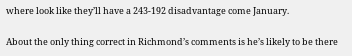where look like they’ll have a 243-192 disadvantage come January.

About the only thing correct in Richmond’s comments is he’s likely to be there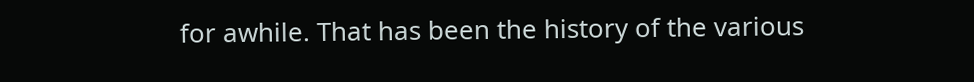for awhile. That has been the history of the various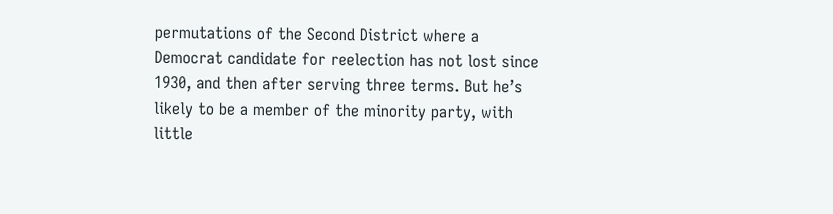permutations of the Second District where a Democrat candidate for reelection has not lost since 1930, and then after serving three terms. But he’s likely to be a member of the minority party, with little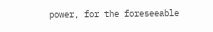power, for the foreseeable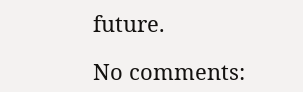future.

No comments: